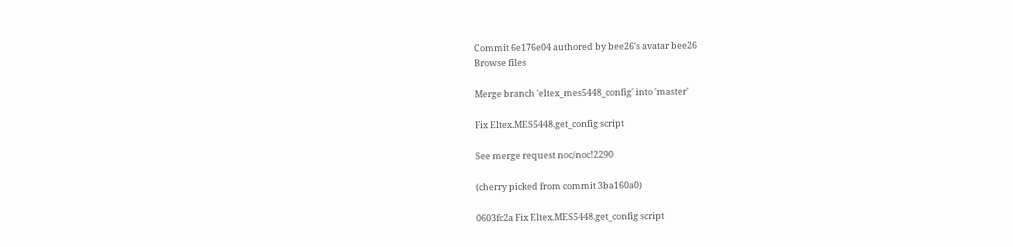Commit 6e176e04 authored by bee26's avatar bee26
Browse files

Merge branch 'eltex_mes5448_config' into 'master'

Fix Eltex.MES5448.get_config script

See merge request noc/noc!2290

(cherry picked from commit 3ba160a0)

0603fc2a Fix Eltex.MES5448.get_config script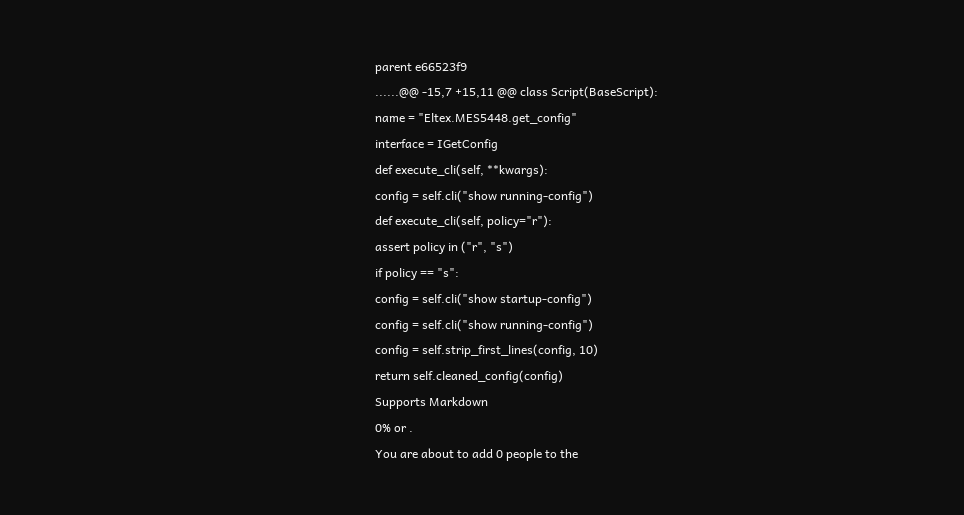parent e66523f9
......@@ -15,7 +15,11 @@ class Script(BaseScript):
name = "Eltex.MES5448.get_config"
interface = IGetConfig
def execute_cli(self, **kwargs):
config = self.cli("show running-config")
def execute_cli(self, policy="r"):
assert policy in ("r", "s")
if policy == "s":
config = self.cli("show startup-config")
config = self.cli("show running-config")
config = self.strip_first_lines(config, 10)
return self.cleaned_config(config)
Supports Markdown
0% or .
You are about to add 0 people to the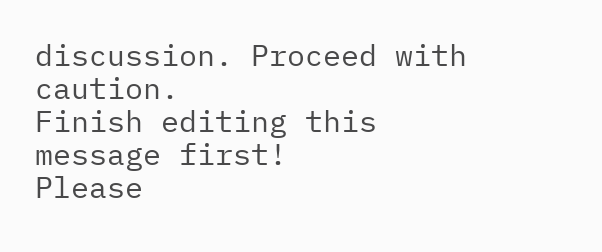discussion. Proceed with caution.
Finish editing this message first!
Please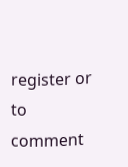register or to comment